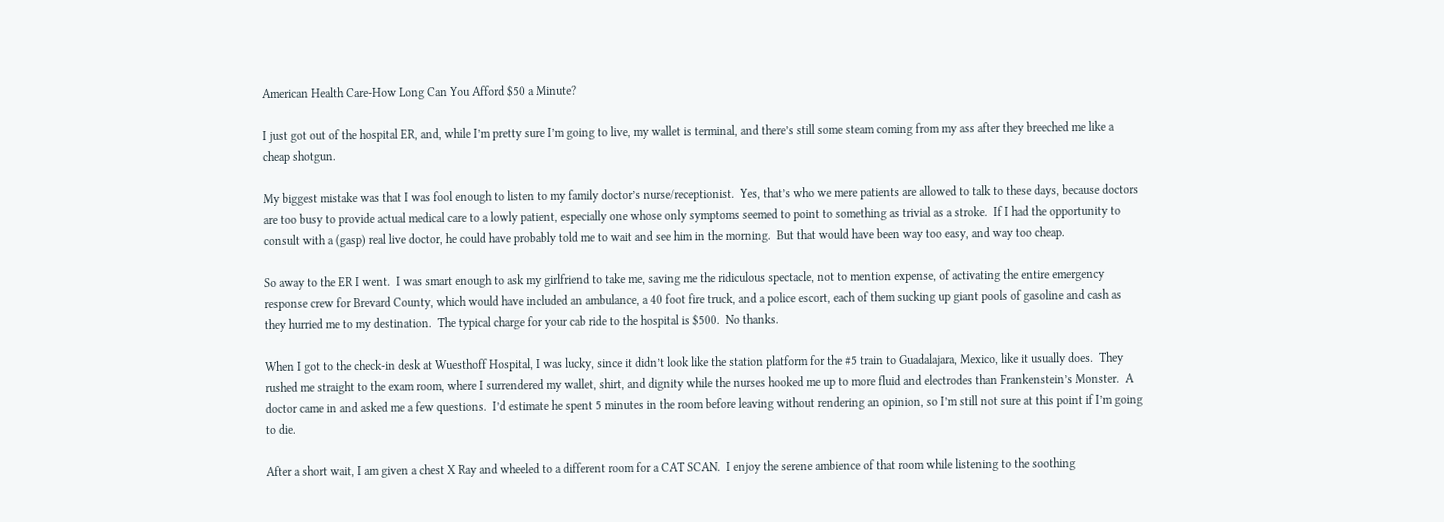American Health Care-How Long Can You Afford $50 a Minute?

I just got out of the hospital ER, and, while I’m pretty sure I’m going to live, my wallet is terminal, and there’s still some steam coming from my ass after they breeched me like a cheap shotgun.

My biggest mistake was that I was fool enough to listen to my family doctor’s nurse/receptionist.  Yes, that’s who we mere patients are allowed to talk to these days, because doctors are too busy to provide actual medical care to a lowly patient, especially one whose only symptoms seemed to point to something as trivial as a stroke.  If I had the opportunity to consult with a (gasp) real live doctor, he could have probably told me to wait and see him in the morning.  But that would have been way too easy, and way too cheap.

So away to the ER I went.  I was smart enough to ask my girlfriend to take me, saving me the ridiculous spectacle, not to mention expense, of activating the entire emergency response crew for Brevard County, which would have included an ambulance, a 40 foot fire truck, and a police escort, each of them sucking up giant pools of gasoline and cash as they hurried me to my destination.  The typical charge for your cab ride to the hospital is $500.  No thanks.

When I got to the check-in desk at Wuesthoff Hospital, I was lucky, since it didn’t look like the station platform for the #5 train to Guadalajara, Mexico, like it usually does.  They rushed me straight to the exam room, where I surrendered my wallet, shirt, and dignity while the nurses hooked me up to more fluid and electrodes than Frankenstein’s Monster.  A doctor came in and asked me a few questions.  I’d estimate he spent 5 minutes in the room before leaving without rendering an opinion, so I’m still not sure at this point if I’m going to die.

After a short wait, I am given a chest X Ray and wheeled to a different room for a CAT SCAN.  I enjoy the serene ambience of that room while listening to the soothing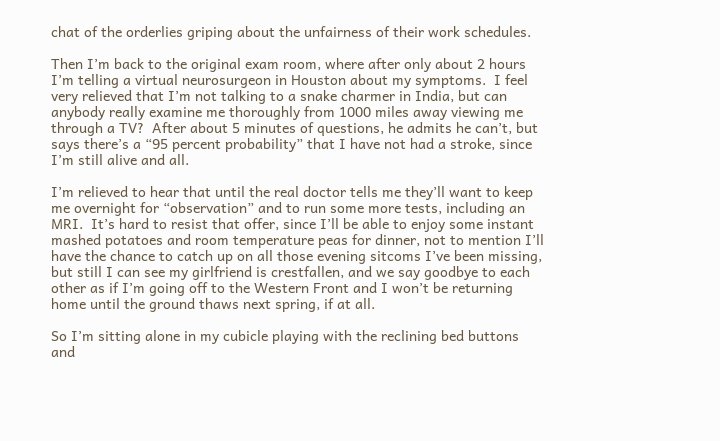chat of the orderlies griping about the unfairness of their work schedules.

Then I’m back to the original exam room, where after only about 2 hours I’m telling a virtual neurosurgeon in Houston about my symptoms.  I feel very relieved that I’m not talking to a snake charmer in India, but can anybody really examine me thoroughly from 1000 miles away viewing me through a TV?  After about 5 minutes of questions, he admits he can’t, but says there’s a “95 percent probability” that I have not had a stroke, since I’m still alive and all.

I’m relieved to hear that until the real doctor tells me they’ll want to keep me overnight for “observation” and to run some more tests, including an MRI.  It’s hard to resist that offer, since I’ll be able to enjoy some instant mashed potatoes and room temperature peas for dinner, not to mention I’ll have the chance to catch up on all those evening sitcoms I’ve been missing, but still I can see my girlfriend is crestfallen, and we say goodbye to each other as if I’m going off to the Western Front and I won’t be returning home until the ground thaws next spring, if at all.

So I’m sitting alone in my cubicle playing with the reclining bed buttons and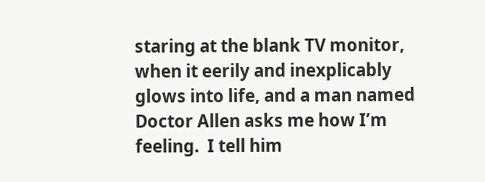staring at the blank TV monitor, when it eerily and inexplicably glows into life, and a man named Doctor Allen asks me how I’m feeling.  I tell him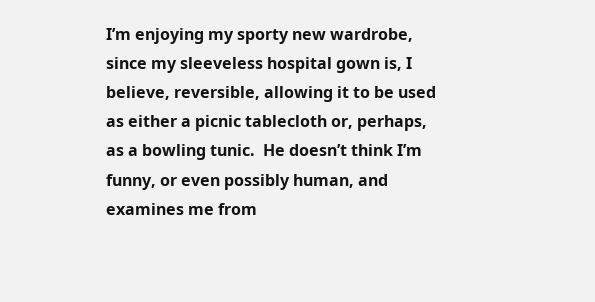I’m enjoying my sporty new wardrobe, since my sleeveless hospital gown is, I believe, reversible, allowing it to be used as either a picnic tablecloth or, perhaps, as a bowling tunic.  He doesn’t think I’m funny, or even possibly human, and examines me from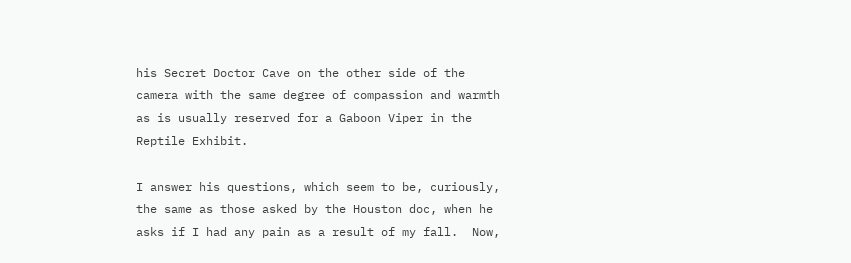his Secret Doctor Cave on the other side of the camera with the same degree of compassion and warmth as is usually reserved for a Gaboon Viper in the Reptile Exhibit.

I answer his questions, which seem to be, curiously, the same as those asked by the Houston doc, when he asks if I had any pain as a result of my fall.  Now,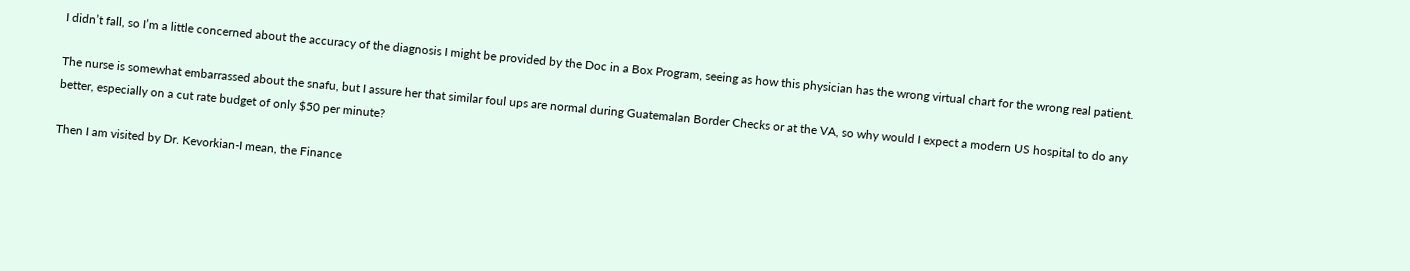I didn’t fall, so I’m a little concerned about the accuracy of the diagnosis I might be provided by the Doc in a Box Program, seeing as how this physician has the wrong virtual chart for the wrong real patient.

The nurse is somewhat embarrassed about the snafu, but I assure her that similar foul ups are normal during Guatemalan Border Checks or at the VA, so why would I expect a modern US hospital to do any better, especially on a cut rate budget of only $50 per minute?

Then I am visited by Dr. Kevorkian-I mean, the Finance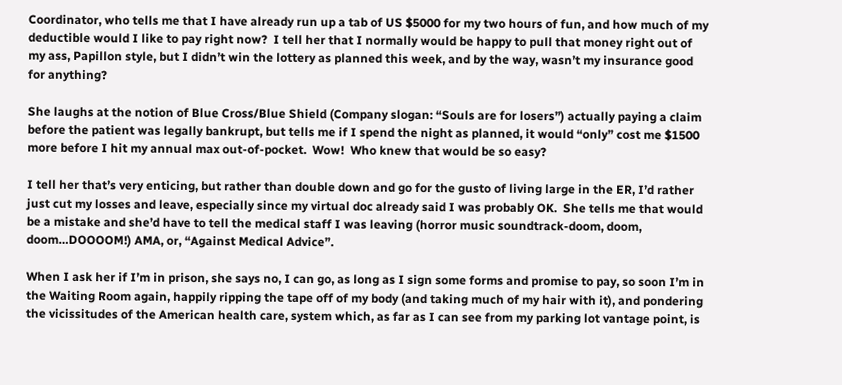Coordinator, who tells me that I have already run up a tab of US $5000 for my two hours of fun, and how much of my deductible would I like to pay right now?  I tell her that I normally would be happy to pull that money right out of my ass, Papillon style, but I didn’t win the lottery as planned this week, and by the way, wasn’t my insurance good for anything?

She laughs at the notion of Blue Cross/Blue Shield (Company slogan: “Souls are for losers”) actually paying a claim before the patient was legally bankrupt, but tells me if I spend the night as planned, it would “only” cost me $1500 more before I hit my annual max out-of-pocket.  Wow!  Who knew that would be so easy?

I tell her that’s very enticing, but rather than double down and go for the gusto of living large in the ER, I’d rather just cut my losses and leave, especially since my virtual doc already said I was probably OK.  She tells me that would be a mistake and she’d have to tell the medical staff I was leaving (horror music soundtrack-doom, doom, doom…DOOOOM!) AMA, or, “Against Medical Advice”.

When I ask her if I’m in prison, she says no, I can go, as long as I sign some forms and promise to pay, so soon I’m in the Waiting Room again, happily ripping the tape off of my body (and taking much of my hair with it), and pondering the vicissitudes of the American health care, system which, as far as I can see from my parking lot vantage point, is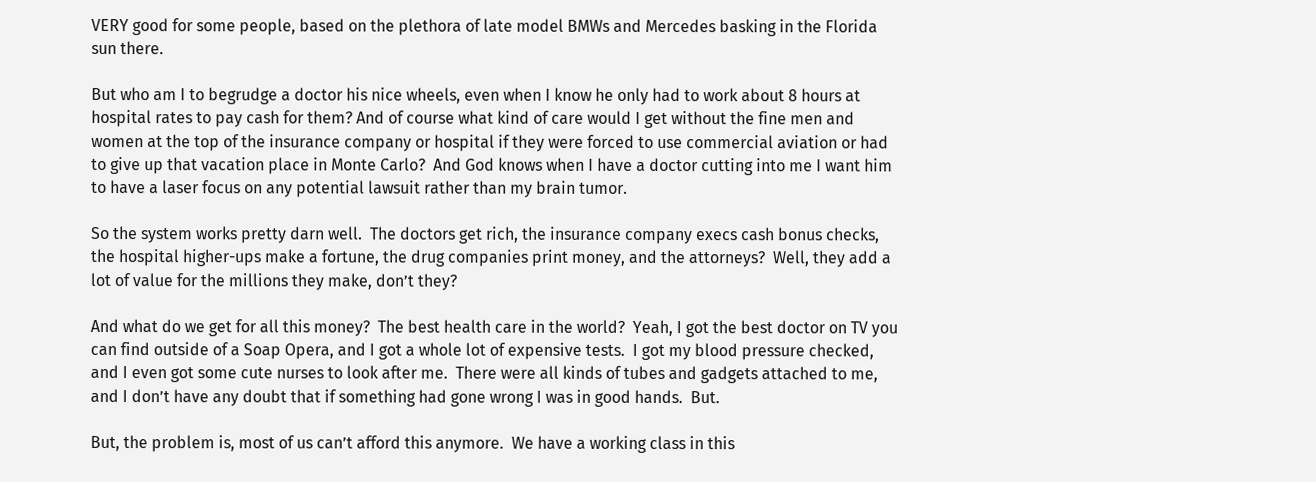VERY good for some people, based on the plethora of late model BMWs and Mercedes basking in the Florida sun there.

But who am I to begrudge a doctor his nice wheels, even when I know he only had to work about 8 hours at hospital rates to pay cash for them? And of course what kind of care would I get without the fine men and women at the top of the insurance company or hospital if they were forced to use commercial aviation or had to give up that vacation place in Monte Carlo?  And God knows when I have a doctor cutting into me I want him to have a laser focus on any potential lawsuit rather than my brain tumor.

So the system works pretty darn well.  The doctors get rich, the insurance company execs cash bonus checks, the hospital higher-ups make a fortune, the drug companies print money, and the attorneys?  Well, they add a lot of value for the millions they make, don’t they?

And what do we get for all this money?  The best health care in the world?  Yeah, I got the best doctor on TV you can find outside of a Soap Opera, and I got a whole lot of expensive tests.  I got my blood pressure checked, and I even got some cute nurses to look after me.  There were all kinds of tubes and gadgets attached to me, and I don’t have any doubt that if something had gone wrong I was in good hands.  But.

But, the problem is, most of us can’t afford this anymore.  We have a working class in this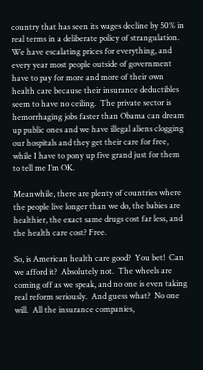country that has seen its wages decline by 50% in real terms in a deliberate policy of strangulation.  We have escalating prices for everything, and every year most people outside of government have to pay for more and more of their own health care because their insurance deductibles seem to have no ceiling.  The private sector is hemorrhaging jobs faster than Obama can dream up public ones and we have illegal aliens clogging our hospitals and they get their care for free, while I have to pony up five grand just for them to tell me I’m OK.

Meanwhile, there are plenty of countries where the people live longer than we do, the babies are healthier, the exact same drugs cost far less, and the health care cost? Free.

So, is American health care good?  You bet!  Can we afford it?  Absolutely not.  The wheels are coming off as we speak, and no one is even taking real reform seriously.  And guess what?  No one will.  All the insurance companies,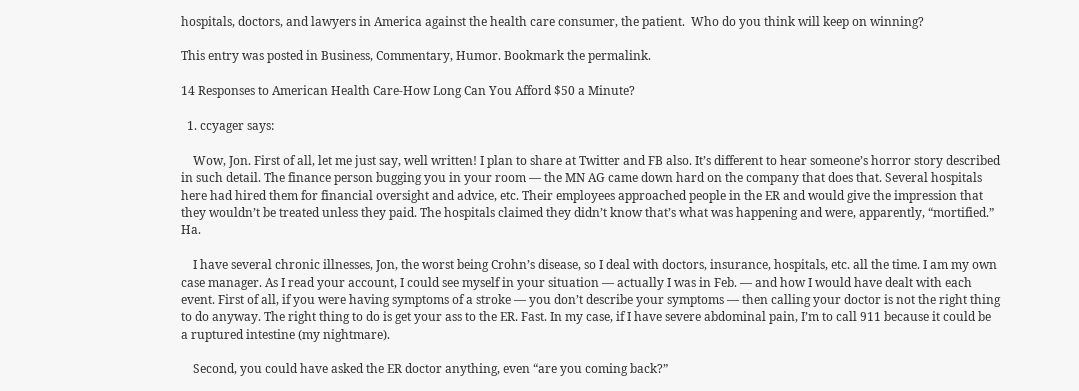hospitals, doctors, and lawyers in America against the health care consumer, the patient.  Who do you think will keep on winning?

This entry was posted in Business, Commentary, Humor. Bookmark the permalink.

14 Responses to American Health Care-How Long Can You Afford $50 a Minute?

  1. ccyager says:

    Wow, Jon. First of all, let me just say, well written! I plan to share at Twitter and FB also. It’s different to hear someone’s horror story described in such detail. The finance person bugging you in your room — the MN AG came down hard on the company that does that. Several hospitals here had hired them for financial oversight and advice, etc. Their employees approached people in the ER and would give the impression that they wouldn’t be treated unless they paid. The hospitals claimed they didn’t know that’s what was happening and were, apparently, “mortified.” Ha.

    I have several chronic illnesses, Jon, the worst being Crohn’s disease, so I deal with doctors, insurance, hospitals, etc. all the time. I am my own case manager. As I read your account, I could see myself in your situation — actually I was in Feb. — and how I would have dealt with each event. First of all, if you were having symptoms of a stroke — you don’t describe your symptoms — then calling your doctor is not the right thing to do anyway. The right thing to do is get your ass to the ER. Fast. In my case, if I have severe abdominal pain, I’m to call 911 because it could be a ruptured intestine (my nightmare).

    Second, you could have asked the ER doctor anything, even “are you coming back?”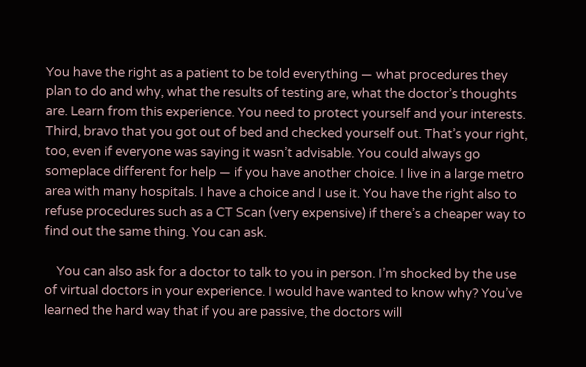You have the right as a patient to be told everything — what procedures they plan to do and why, what the results of testing are, what the doctor’s thoughts are. Learn from this experience. You need to protect yourself and your interests. Third, bravo that you got out of bed and checked yourself out. That’s your right, too, even if everyone was saying it wasn’t advisable. You could always go someplace different for help — if you have another choice. I live in a large metro area with many hospitals. I have a choice and I use it. You have the right also to refuse procedures such as a CT Scan (very expensive) if there’s a cheaper way to find out the same thing. You can ask.

    You can also ask for a doctor to talk to you in person. I’m shocked by the use of virtual doctors in your experience. I would have wanted to know why? You’ve learned the hard way that if you are passive, the doctors will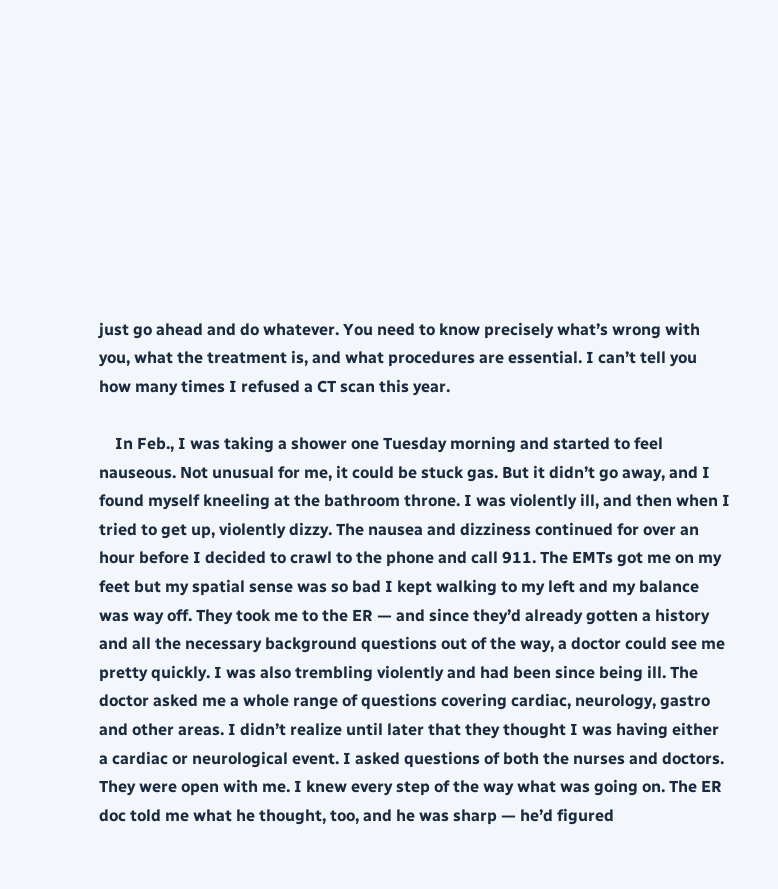just go ahead and do whatever. You need to know precisely what’s wrong with you, what the treatment is, and what procedures are essential. I can’t tell you how many times I refused a CT scan this year.

    In Feb., I was taking a shower one Tuesday morning and started to feel nauseous. Not unusual for me, it could be stuck gas. But it didn’t go away, and I found myself kneeling at the bathroom throne. I was violently ill, and then when I tried to get up, violently dizzy. The nausea and dizziness continued for over an hour before I decided to crawl to the phone and call 911. The EMTs got me on my feet but my spatial sense was so bad I kept walking to my left and my balance was way off. They took me to the ER — and since they’d already gotten a history and all the necessary background questions out of the way, a doctor could see me pretty quickly. I was also trembling violently and had been since being ill. The doctor asked me a whole range of questions covering cardiac, neurology, gastro and other areas. I didn’t realize until later that they thought I was having either a cardiac or neurological event. I asked questions of both the nurses and doctors. They were open with me. I knew every step of the way what was going on. The ER doc told me what he thought, too, and he was sharp — he’d figured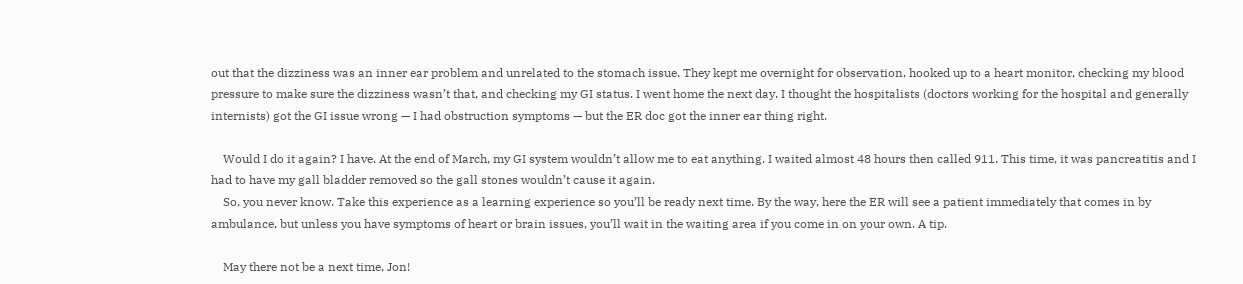out that the dizziness was an inner ear problem and unrelated to the stomach issue. They kept me overnight for observation, hooked up to a heart monitor, checking my blood pressure to make sure the dizziness wasn’t that, and checking my GI status. I went home the next day. I thought the hospitalists (doctors working for the hospital and generally internists) got the GI issue wrong — I had obstruction symptoms — but the ER doc got the inner ear thing right.

    Would I do it again? I have. At the end of March, my GI system wouldn’t allow me to eat anything. I waited almost 48 hours then called 911. This time, it was pancreatitis and I had to have my gall bladder removed so the gall stones wouldn’t cause it again.
    So, you never know. Take this experience as a learning experience so you’ll be ready next time. By the way, here the ER will see a patient immediately that comes in by ambulance, but unless you have symptoms of heart or brain issues, you’ll wait in the waiting area if you come in on your own. A tip.

    May there not be a next time, Jon!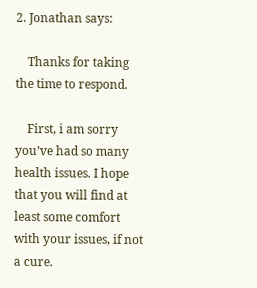2. Jonathan says:

    Thanks for taking the time to respond.

    First, i am sorry you’ve had so many health issues. I hope that you will find at least some comfort with your issues, if not a cure.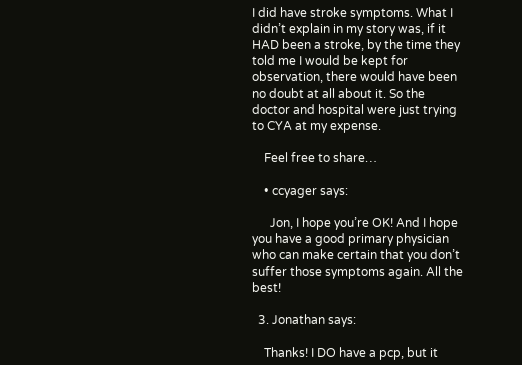I did have stroke symptoms. What I didn’t explain in my story was, if it HAD been a stroke, by the time they told me I would be kept for observation, there would have been no doubt at all about it. So the doctor and hospital were just trying to CYA at my expense.

    Feel free to share…

    • ccyager says:

      Jon, I hope you’re OK! And I hope you have a good primary physician who can make certain that you don’t suffer those symptoms again. All the best!

  3. Jonathan says:

    Thanks! I DO have a pcp, but it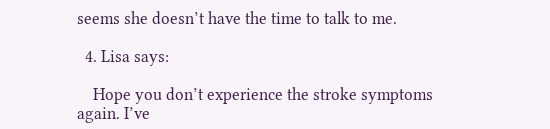seems she doesn’t have the time to talk to me.

  4. Lisa says:

    Hope you don’t experience the stroke symptoms again. I’ve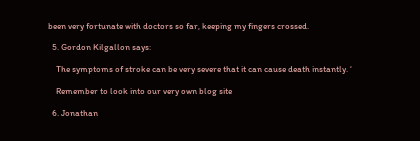been very fortunate with doctors so far, keeping my fingers crossed.

  5. Gordon Kilgallon says:

    The symptoms of stroke can be very severe that it can cause death instantly. ‘

    Remember to look into our very own blog site

  6. Jonathan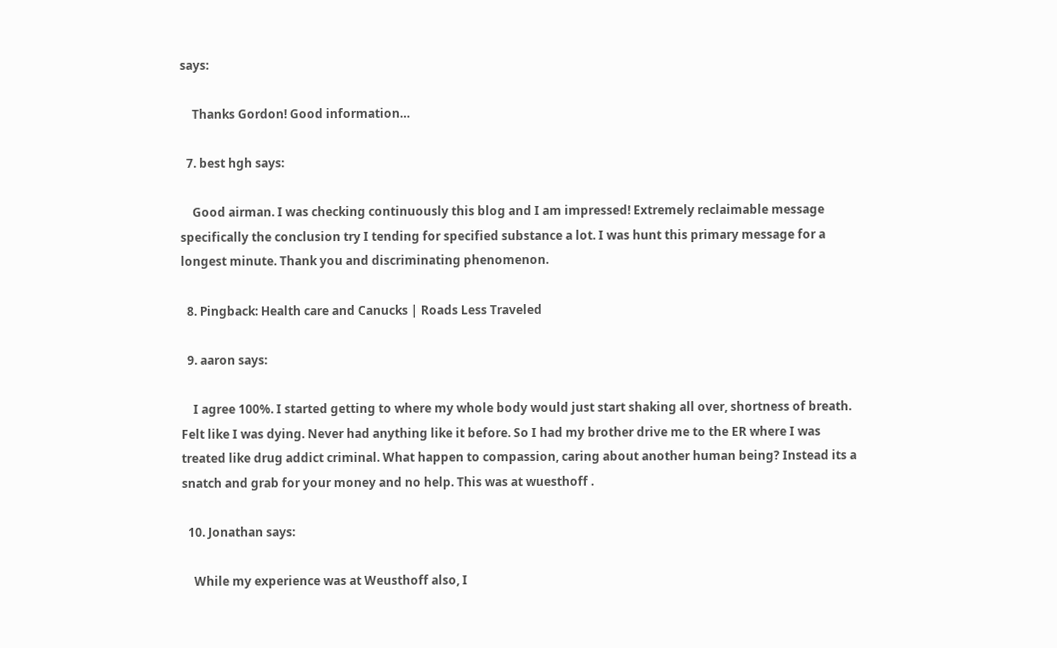says:

    Thanks Gordon! Good information…

  7. best hgh says:

    Good airman. I was checking continuously this blog and I am impressed! Extremely reclaimable message specifically the conclusion try I tending for specified substance a lot. I was hunt this primary message for a longest minute. Thank you and discriminating phenomenon.

  8. Pingback: Health care and Canucks | Roads Less Traveled

  9. aaron says:

    I agree 100%. I started getting to where my whole body would just start shaking all over, shortness of breath. Felt like I was dying. Never had anything like it before. So I had my brother drive me to the ER where I was treated like drug addict criminal. What happen to compassion, caring about another human being? Instead its a snatch and grab for your money and no help. This was at wuesthoff .

  10. Jonathan says:

    While my experience was at Weusthoff also, I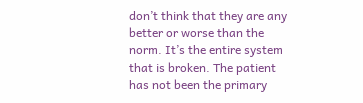don’t think that they are any better or worse than the norm. It’s the entire system that is broken. The patient has not been the primary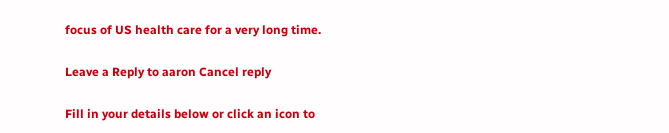focus of US health care for a very long time.

Leave a Reply to aaron Cancel reply

Fill in your details below or click an icon to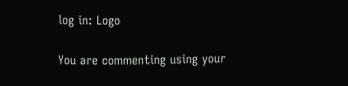log in: Logo

You are commenting using your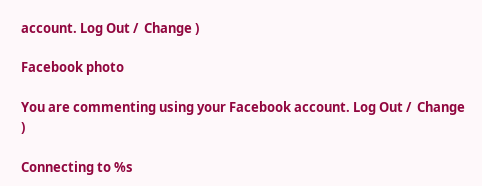account. Log Out /  Change )

Facebook photo

You are commenting using your Facebook account. Log Out /  Change )

Connecting to %s